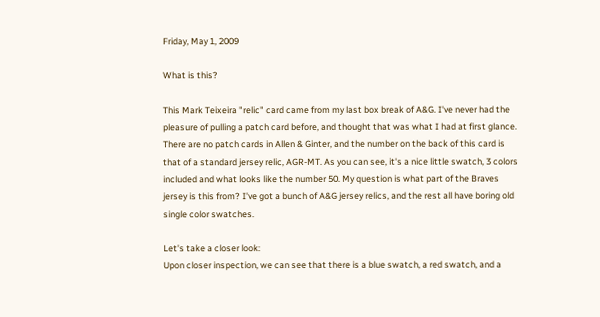Friday, May 1, 2009

What is this?

This Mark Teixeira "relic" card came from my last box break of A&G. I've never had the pleasure of pulling a patch card before, and thought that was what I had at first glance. There are no patch cards in Allen & Ginter, and the number on the back of this card is that of a standard jersey relic, AGR-MT. As you can see, it's a nice little swatch, 3 colors included and what looks like the number 50. My question is what part of the Braves jersey is this from? I've got a bunch of A&G jersey relics, and the rest all have boring old single color swatches.

Let's take a closer look:
Upon closer inspection, we can see that there is a blue swatch, a red swatch, and a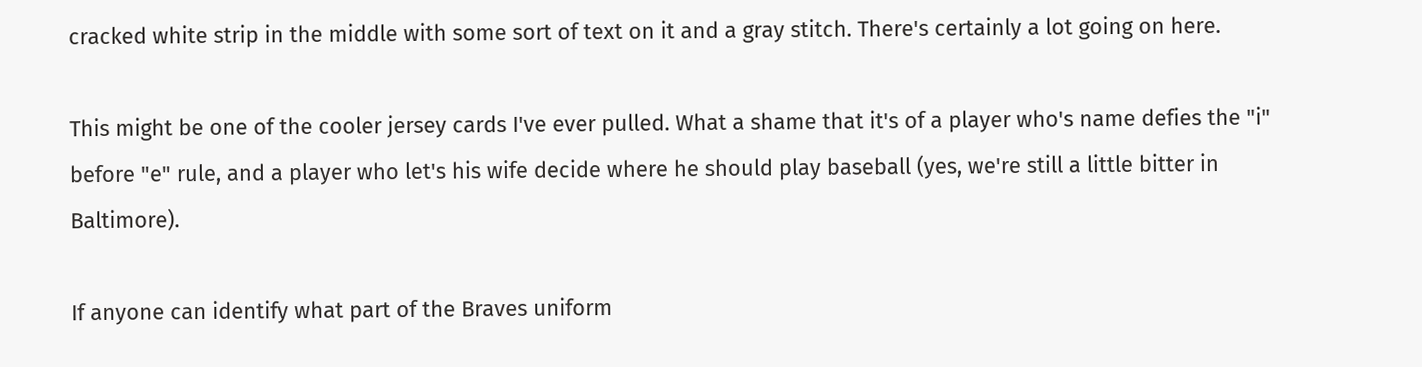cracked white strip in the middle with some sort of text on it and a gray stitch. There's certainly a lot going on here.

This might be one of the cooler jersey cards I've ever pulled. What a shame that it's of a player who's name defies the "i" before "e" rule, and a player who let's his wife decide where he should play baseball (yes, we're still a little bitter in Baltimore).

If anyone can identify what part of the Braves uniform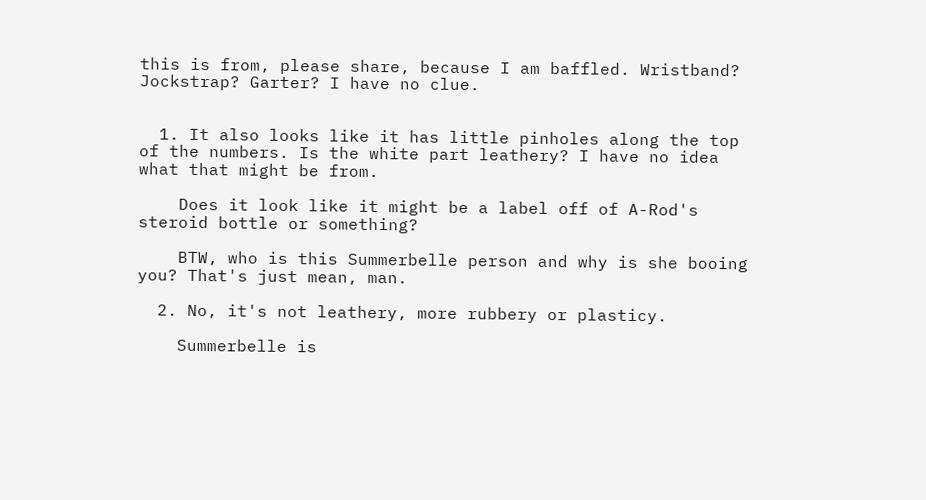this is from, please share, because I am baffled. Wristband? Jockstrap? Garter? I have no clue.


  1. It also looks like it has little pinholes along the top of the numbers. Is the white part leathery? I have no idea what that might be from.

    Does it look like it might be a label off of A-Rod's steroid bottle or something?

    BTW, who is this Summerbelle person and why is she booing you? That's just mean, man.

  2. No, it's not leathery, more rubbery or plasticy.

    Summerbelle is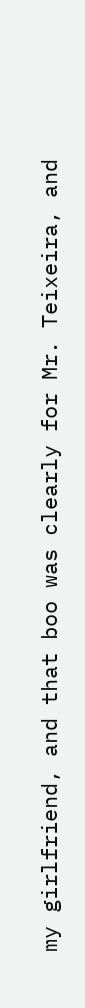my girlfriend, and that boo was clearly for Mr. Teixeira, and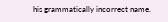his grammatically incorrect name.